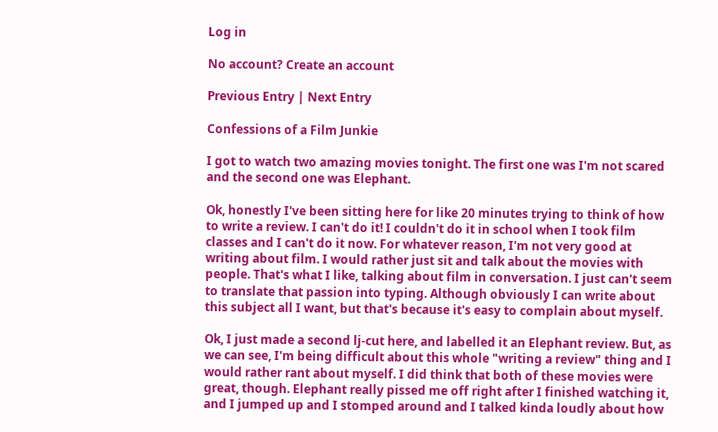Log in

No account? Create an account

Previous Entry | Next Entry

Confessions of a Film Junkie

I got to watch two amazing movies tonight. The first one was I'm not scared and the second one was Elephant.

Ok, honestly I've been sitting here for like 20 minutes trying to think of how to write a review. I can't do it! I couldn't do it in school when I took film classes and I can't do it now. For whatever reason, I'm not very good at writing about film. I would rather just sit and talk about the movies with people. That's what I like, talking about film in conversation. I just can't seem to translate that passion into typing. Although obviously I can write about this subject all I want, but that's because it's easy to complain about myself.

Ok, I just made a second lj-cut here, and labelled it an Elephant review. But, as we can see, I'm being difficult about this whole "writing a review" thing and I would rather rant about myself. I did think that both of these movies were great, though. Elephant really pissed me off right after I finished watching it, and I jumped up and I stomped around and I talked kinda loudly about how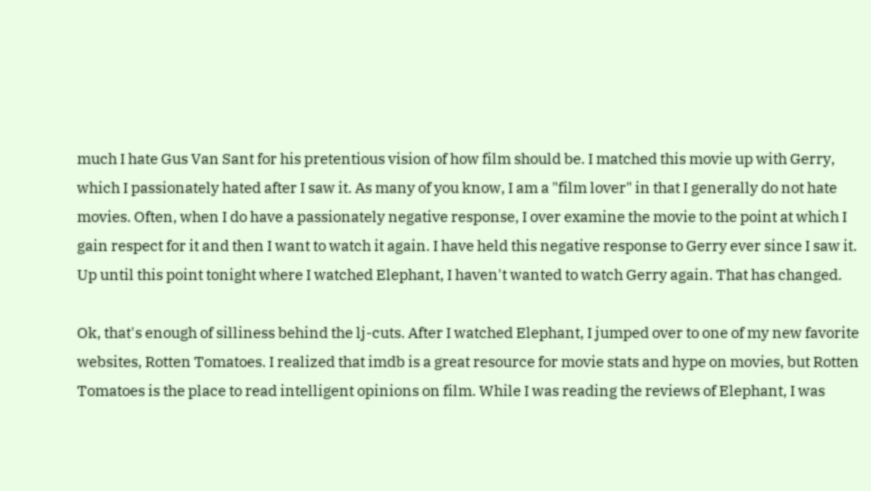much I hate Gus Van Sant for his pretentious vision of how film should be. I matched this movie up with Gerry, which I passionately hated after I saw it. As many of you know, I am a "film lover" in that I generally do not hate movies. Often, when I do have a passionately negative response, I over examine the movie to the point at which I gain respect for it and then I want to watch it again. I have held this negative response to Gerry ever since I saw it. Up until this point tonight where I watched Elephant, I haven't wanted to watch Gerry again. That has changed.

Ok, that's enough of silliness behind the lj-cuts. After I watched Elephant, I jumped over to one of my new favorite websites, Rotten Tomatoes. I realized that imdb is a great resource for movie stats and hype on movies, but Rotten Tomatoes is the place to read intelligent opinions on film. While I was reading the reviews of Elephant, I was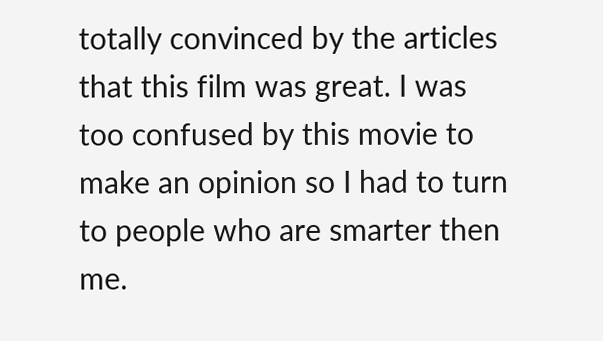totally convinced by the articles that this film was great. I was too confused by this movie to make an opinion so I had to turn to people who are smarter then me.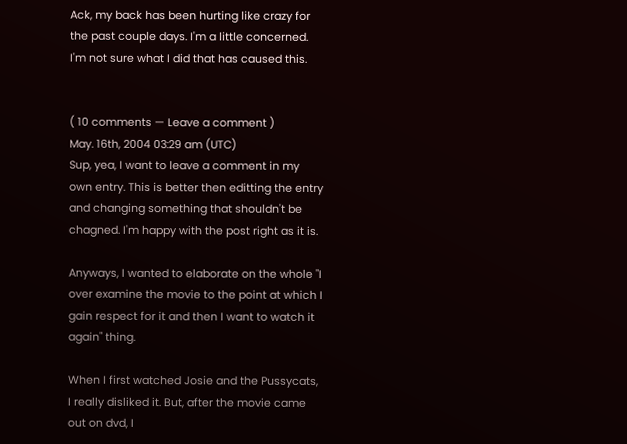Ack, my back has been hurting like crazy for the past couple days. I'm a little concerned. I'm not sure what I did that has caused this.


( 10 comments — Leave a comment )
May. 16th, 2004 03:29 am (UTC)
Sup, yea, I want to leave a comment in my own entry. This is better then editting the entry and changing something that shouldn't be chagned. I'm happy with the post right as it is.

Anyways, I wanted to elaborate on the whole "I over examine the movie to the point at which I gain respect for it and then I want to watch it again" thing.

When I first watched Josie and the Pussycats, I really disliked it. But, after the movie came out on dvd, I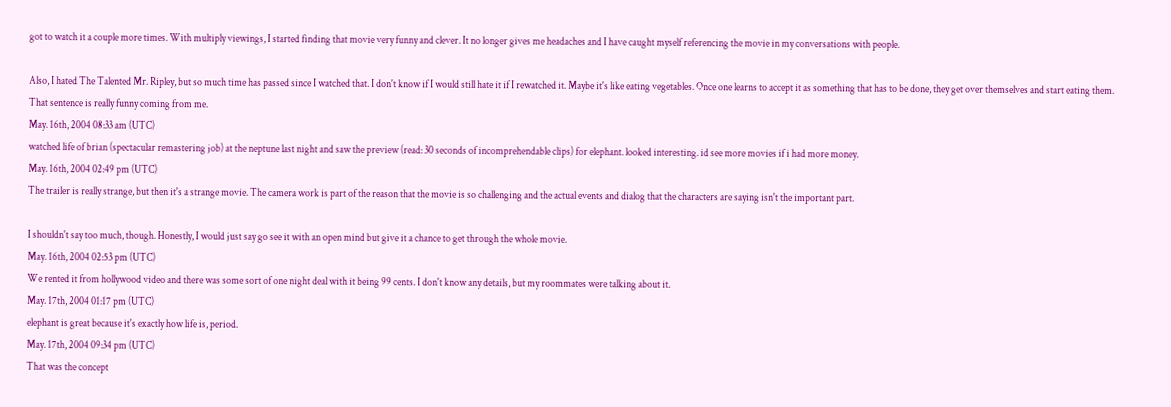got to watch it a couple more times. With multiply viewings, I started finding that movie very funny and clever. It no longer gives me headaches and I have caught myself referencing the movie in my conversations with people.

Also, I hated The Talented Mr. Ripley, but so much time has passed since I watched that. I don't know if I would still hate it if I rewatched it. Maybe it's like eating vegetables. Once one learns to accept it as something that has to be done, they get over themselves and start eating them. That sentence is really funny coming from me.
May. 16th, 2004 08:33 am (UTC)
watched life of brian (spectacular remastering job) at the neptune last night and saw the preview (read: 30 seconds of incomprehendable clips) for elephant. looked interesting. id see more movies if i had more money.
May. 16th, 2004 02:49 pm (UTC)
The trailer is really strange, but then it's a strange movie. The camera work is part of the reason that the movie is so challenging and the actual events and dialog that the characters are saying isn't the important part.

I shouldn't say too much, though. Honestly, I would just say go see it with an open mind but give it a chance to get through the whole movie.
May. 16th, 2004 02:53 pm (UTC)
We rented it from hollywood video and there was some sort of one night deal with it being 99 cents. I don't know any details, but my roommates were talking about it.
May. 17th, 2004 01:17 pm (UTC)
elephant is great because it's exactly how life is, period.
May. 17th, 2004 09:34 pm (UTC)
That was the concept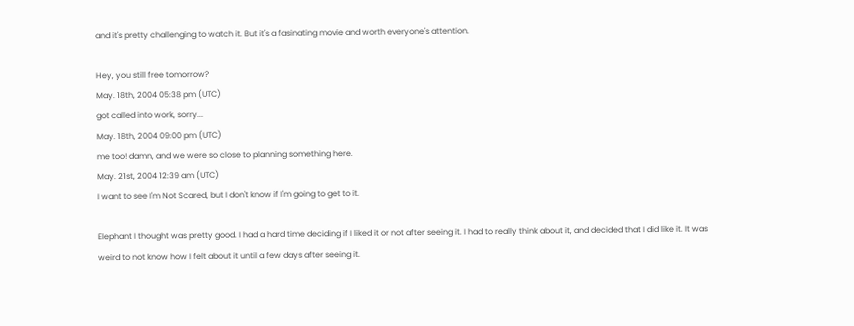and it's pretty challenging to watch it. But it's a fasinating movie and worth everyone's attention.

Hey, you still free tomorrow?
May. 18th, 2004 05:38 pm (UTC)
got called into work, sorry...
May. 18th, 2004 09:00 pm (UTC)
me too! damn, and we were so close to planning something here.
May. 21st, 2004 12:39 am (UTC)
I want to see I'm Not Scared, but I don't know if I'm going to get to it.

Elephant I thought was pretty good. I had a hard time deciding if I liked it or not after seeing it. I had to really think about it, and decided that I did like it. It was weird to not know how I felt about it until a few days after seeing it.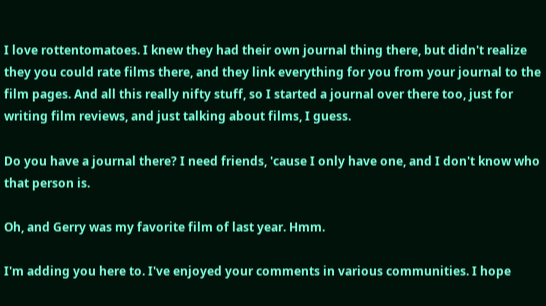I love rottentomatoes. I knew they had their own journal thing there, but didn't realize they you could rate films there, and they link everything for you from your journal to the film pages. And all this really nifty stuff, so I started a journal over there too, just for writing film reviews, and just talking about films, I guess.

Do you have a journal there? I need friends, 'cause I only have one, and I don't know who that person is.

Oh, and Gerry was my favorite film of last year. Hmm.

I'm adding you here to. I've enjoyed your comments in various communities. I hope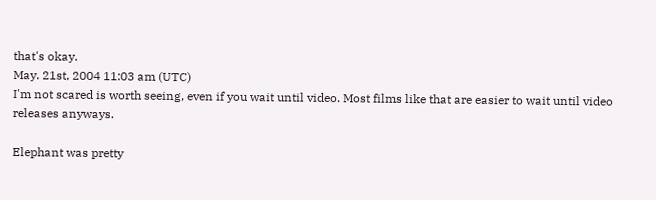that's okay.
May. 21st, 2004 11:03 am (UTC)
I'm not scared is worth seeing, even if you wait until video. Most films like that are easier to wait until video releases anyways.

Elephant was pretty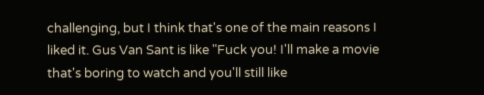challenging, but I think that's one of the main reasons I liked it. Gus Van Sant is like "Fuck you! I'll make a movie that's boring to watch and you'll still like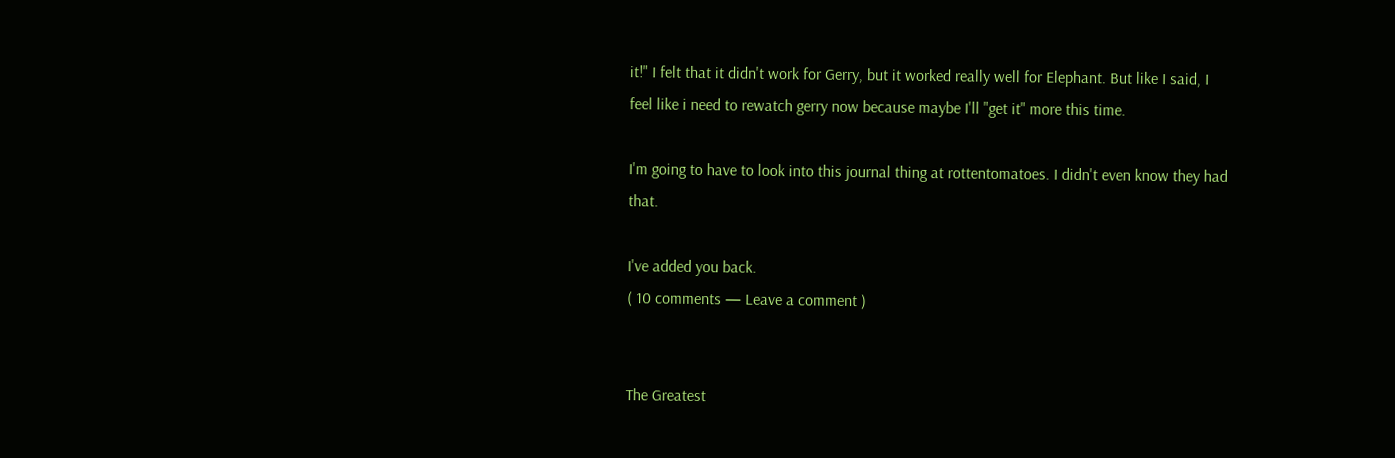it!" I felt that it didn't work for Gerry, but it worked really well for Elephant. But like I said, I feel like i need to rewatch gerry now because maybe I'll "get it" more this time.

I'm going to have to look into this journal thing at rottentomatoes. I didn't even know they had that.

I've added you back.
( 10 comments — Leave a comment )


The Greatest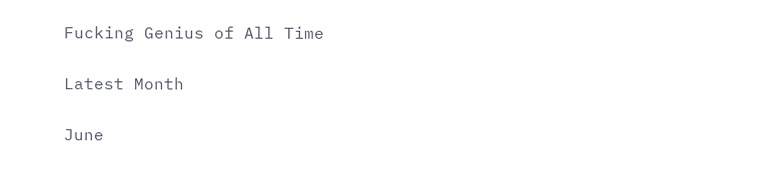Fucking Genius of All Time

Latest Month

June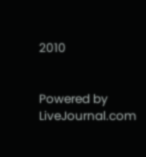2010


Powered by LiveJournal.com